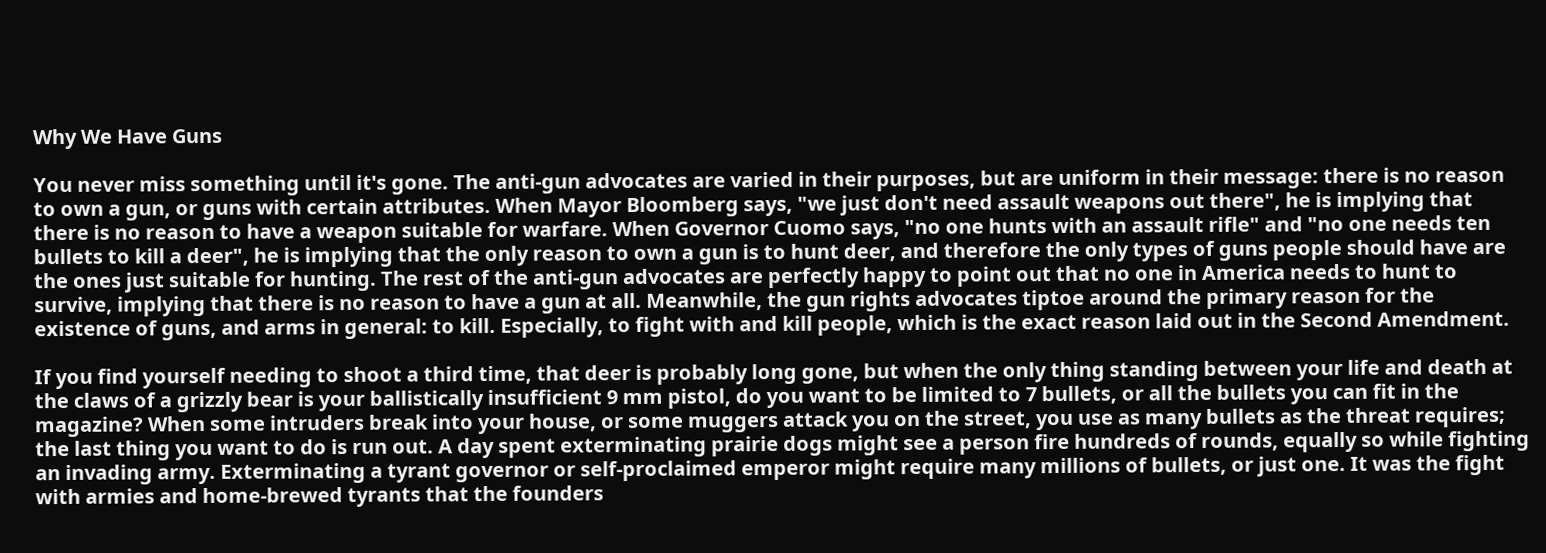Why We Have Guns

You never miss something until it's gone. The anti-gun advocates are varied in their purposes, but are uniform in their message: there is no reason to own a gun, or guns with certain attributes. When Mayor Bloomberg says, "we just don't need assault weapons out there", he is implying that there is no reason to have a weapon suitable for warfare. When Governor Cuomo says, "no one hunts with an assault rifle" and "no one needs ten bullets to kill a deer", he is implying that the only reason to own a gun is to hunt deer, and therefore the only types of guns people should have are the ones just suitable for hunting. The rest of the anti-gun advocates are perfectly happy to point out that no one in America needs to hunt to survive, implying that there is no reason to have a gun at all. Meanwhile, the gun rights advocates tiptoe around the primary reason for the existence of guns, and arms in general: to kill. Especially, to fight with and kill people, which is the exact reason laid out in the Second Amendment.

If you find yourself needing to shoot a third time, that deer is probably long gone, but when the only thing standing between your life and death at the claws of a grizzly bear is your ballistically insufficient 9 mm pistol, do you want to be limited to 7 bullets, or all the bullets you can fit in the magazine? When some intruders break into your house, or some muggers attack you on the street, you use as many bullets as the threat requires; the last thing you want to do is run out. A day spent exterminating prairie dogs might see a person fire hundreds of rounds, equally so while fighting an invading army. Exterminating a tyrant governor or self-proclaimed emperor might require many millions of bullets, or just one. It was the fight with armies and home-brewed tyrants that the founders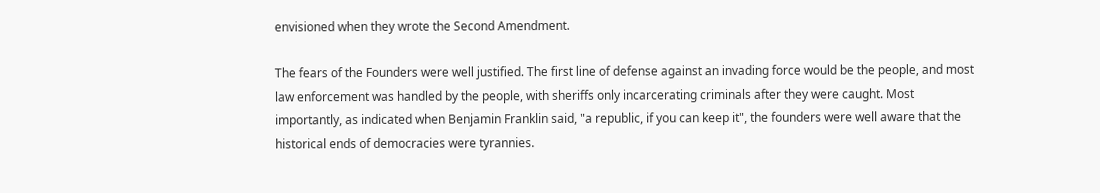envisioned when they wrote the Second Amendment.

The fears of the Founders were well justified. The first line of defense against an invading force would be the people, and most law enforcement was handled by the people, with sheriffs only incarcerating criminals after they were caught. Most importantly, as indicated when Benjamin Franklin said, "a republic, if you can keep it", the founders were well aware that the historical ends of democracies were tyrannies.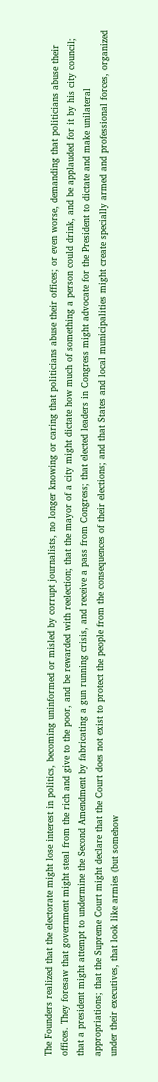The Founders realized that the electorate might lose interest in politics, becoming uninformed or misled by corrupt journalists, no longer knowing or caring that politicians abuse their offices; or even worse, demanding that politicians abuse their offices. They foresaw that government might steal from the rich and give to the poor, and be rewarded with reelection; that the mayor of a city might dictate how much of something a person could drink, and be applauded for it by his city council; that a president might attempt to undermine the Second Amendment by fabricating a gun running crisis, and receive a pass from Congress; that elected leaders in Congress might advocate for the President to dictate and make unilateral appropriations; that the Supreme Court might declare that the Court does not exist to protect the people from the consequences of their elections; and that States and local municipalities might create specially armed and professional forces, organized under their executives, that look like armies (but somehow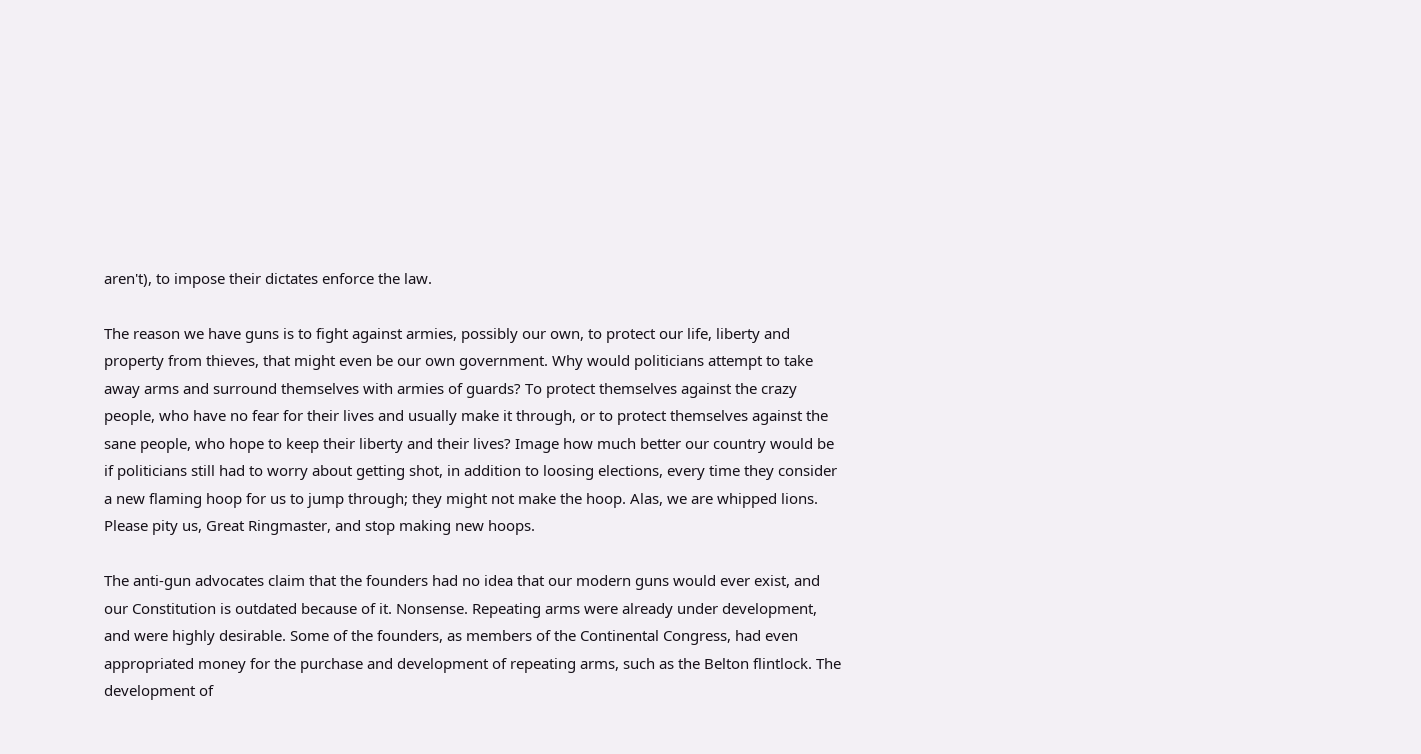aren't), to impose their dictates enforce the law.

The reason we have guns is to fight against armies, possibly our own, to protect our life, liberty and property from thieves, that might even be our own government. Why would politicians attempt to take away arms and surround themselves with armies of guards? To protect themselves against the crazy people, who have no fear for their lives and usually make it through, or to protect themselves against the sane people, who hope to keep their liberty and their lives? Image how much better our country would be if politicians still had to worry about getting shot, in addition to loosing elections, every time they consider a new flaming hoop for us to jump through; they might not make the hoop. Alas, we are whipped lions. Please pity us, Great Ringmaster, and stop making new hoops.

The anti-gun advocates claim that the founders had no idea that our modern guns would ever exist, and our Constitution is outdated because of it. Nonsense. Repeating arms were already under development, and were highly desirable. Some of the founders, as members of the Continental Congress, had even appropriated money for the purchase and development of repeating arms, such as the Belton flintlock. The development of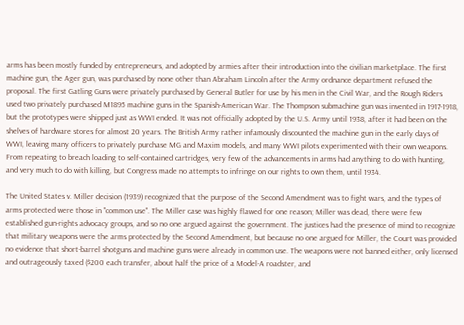arms has been mostly funded by entrepreneurs, and adopted by armies after their introduction into the civilian marketplace. The first machine gun, the Ager gun, was purchased by none other than Abraham Lincoln after the Army ordnance department refused the proposal. The first Gatling Guns were privately purchased by General Butler for use by his men in the Civil War, and the Rough Riders used two privately purchased M1895 machine guns in the Spanish-American War. The Thompson submachine gun was invented in 1917-1918, but the prototypes were shipped just as WWI ended. It was not officially adopted by the U.S. Army until 1938, after it had been on the shelves of hardware stores for almost 20 years. The British Army rather infamously discounted the machine gun in the early days of WWI, leaving many officers to privately purchase MG and Maxim models, and many WWI pilots experimented with their own weapons. From repeating to breach loading to self-contained cartridges, very few of the advancements in arms had anything to do with hunting, and very much to do with killing, but Congress made no attempts to infringe on our rights to own them, until 1934.

The United States v. Miller decision (1939) recognized that the purpose of the Second Amendment was to fight wars, and the types of arms protected were those in "common use". The Miller case was highly flawed for one reason; Miller was dead, there were few established gun-rights advocacy groups, and so no one argued against the government. The justices had the presence of mind to recognize that military weapons were the arms protected by the Second Amendment, but because no one argued for Miller, the Court was provided no evidence that short-barrel shotguns and machine guns were already in common use. The weapons were not banned either, only licensed and outrageously taxed ($200 each transfer, about half the price of a Model-A roadster, and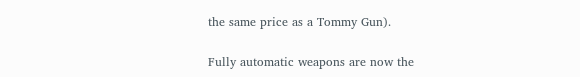the same price as a Tommy Gun).

Fully automatic weapons are now the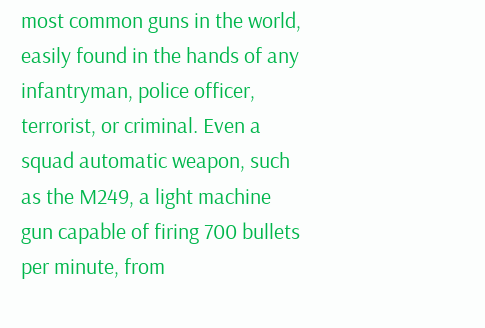most common guns in the world, easily found in the hands of any infantryman, police officer, terrorist, or criminal. Even a squad automatic weapon, such as the M249, a light machine gun capable of firing 700 bullets per minute, from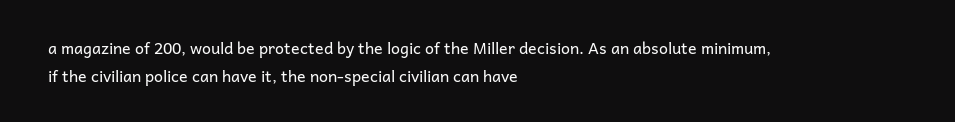a magazine of 200, would be protected by the logic of the Miller decision. As an absolute minimum, if the civilian police can have it, the non-special civilian can have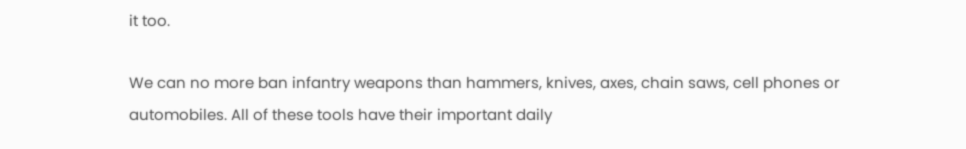it too.

We can no more ban infantry weapons than hammers, knives, axes, chain saws, cell phones or automobiles. All of these tools have their important daily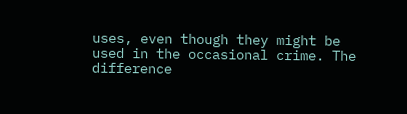uses, even though they might be used in the occasional crime. The difference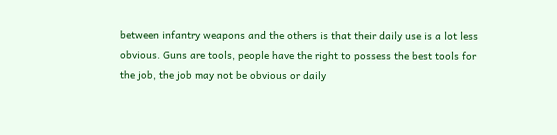between infantry weapons and the others is that their daily use is a lot less obvious. Guns are tools, people have the right to possess the best tools for the job, the job may not be obvious or daily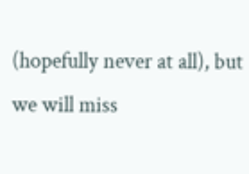(hopefully never at all), but we will miss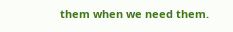them when we need them.